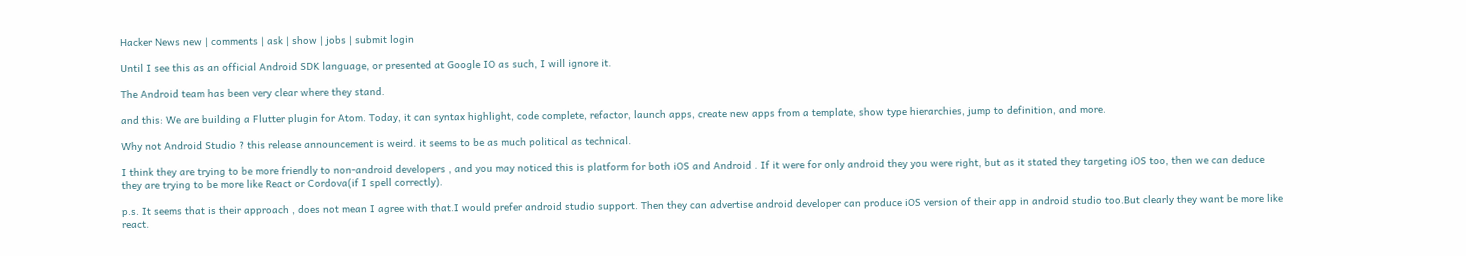Hacker News new | comments | ask | show | jobs | submit login

Until I see this as an official Android SDK language, or presented at Google IO as such, I will ignore it.

The Android team has been very clear where they stand.

and this: We are building a Flutter plugin for Atom. Today, it can syntax highlight, code complete, refactor, launch apps, create new apps from a template, show type hierarchies, jump to definition, and more.

Why not Android Studio ? this release announcement is weird. it seems to be as much political as technical.

I think they are trying to be more friendly to non-android developers , and you may noticed this is platform for both iOS and Android . If it were for only android they you were right, but as it stated they targeting iOS too, then we can deduce they are trying to be more like React or Cordova(if I spell correctly).

p.s. It seems that is their approach , does not mean I agree with that.I would prefer android studio support. Then they can advertise android developer can produce iOS version of their app in android studio too.But clearly they want be more like react.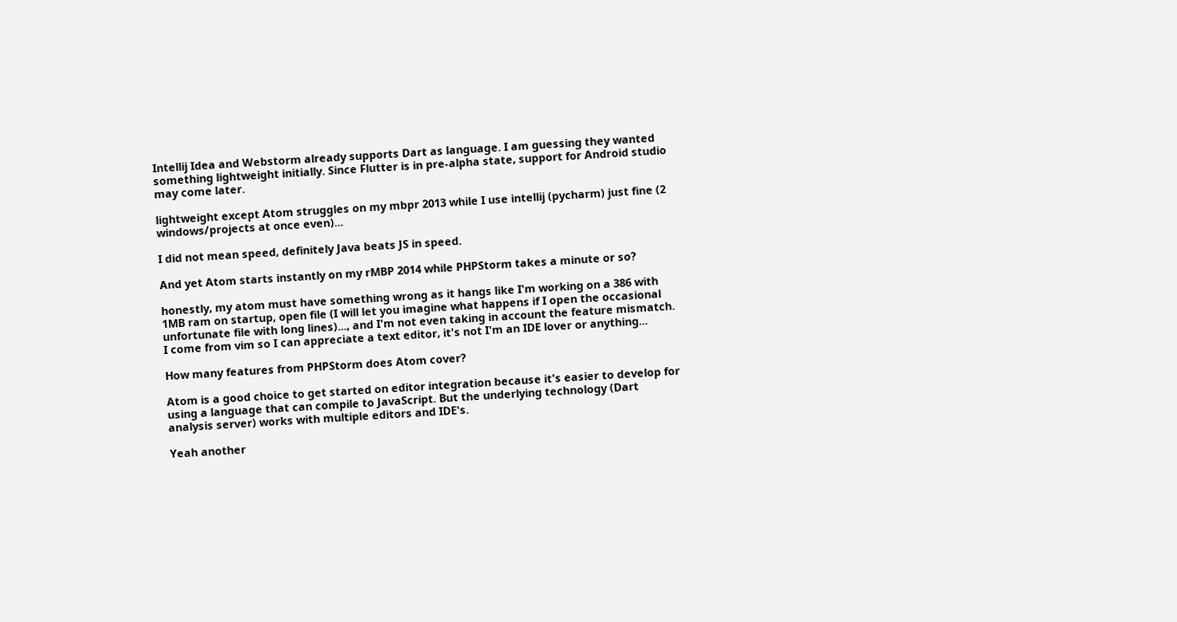Intellij Idea and Webstorm already supports Dart as language. I am guessing they wanted something lightweight initially. Since Flutter is in pre-alpha state, support for Android studio may come later.

lightweight except Atom struggles on my mbpr 2013 while I use intellij (pycharm) just fine (2 windows/projects at once even)...

I did not mean speed, definitely Java beats JS in speed.

And yet Atom starts instantly on my rMBP 2014 while PHPStorm takes a minute or so?

honestly, my atom must have something wrong as it hangs like I'm working on a 386 with 1MB ram on startup, open file (I will let you imagine what happens if I open the occasional unfortunate file with long lines)..., and I'm not even taking in account the feature mismatch. I come from vim so I can appreciate a text editor, it's not I'm an IDE lover or anything...

How many features from PHPStorm does Atom cover?

Atom is a good choice to get started on editor integration because it's easier to develop for using a language that can compile to JavaScript. But the underlying technology (Dart analysis server) works with multiple editors and IDE's.

Yeah another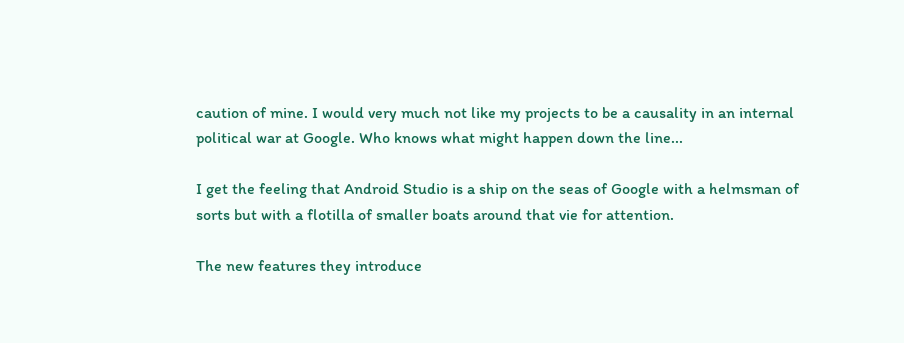caution of mine. I would very much not like my projects to be a causality in an internal political war at Google. Who knows what might happen down the line...

I get the feeling that Android Studio is a ship on the seas of Google with a helmsman of sorts but with a flotilla of smaller boats around that vie for attention.

The new features they introduce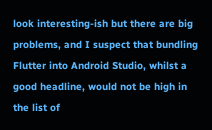look interesting-ish but there are big problems, and I suspect that bundling Flutter into Android Studio, whilst a good headline, would not be high in the list of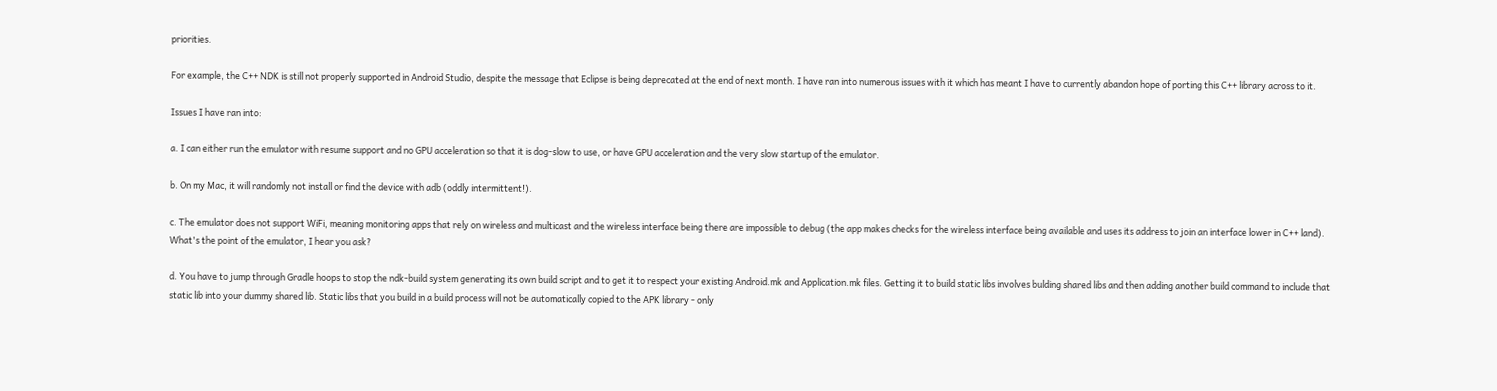priorities.

For example, the C++ NDK is still not properly supported in Android Studio, despite the message that Eclipse is being deprecated at the end of next month. I have ran into numerous issues with it which has meant I have to currently abandon hope of porting this C++ library across to it.

Issues I have ran into:

a. I can either run the emulator with resume support and no GPU acceleration so that it is dog-slow to use, or have GPU acceleration and the very slow startup of the emulator.

b. On my Mac, it will randomly not install or find the device with adb (oddly intermittent!).

c. The emulator does not support WiFi, meaning monitoring apps that rely on wireless and multicast and the wireless interface being there are impossible to debug (the app makes checks for the wireless interface being available and uses its address to join an interface lower in C++ land). What's the point of the emulator, I hear you ask?

d. You have to jump through Gradle hoops to stop the ndk-build system generating its own build script and to get it to respect your existing Android.mk and Application.mk files. Getting it to build static libs involves bulding shared libs and then adding another build command to include that static lib into your dummy shared lib. Static libs that you build in a build process will not be automatically copied to the APK library - only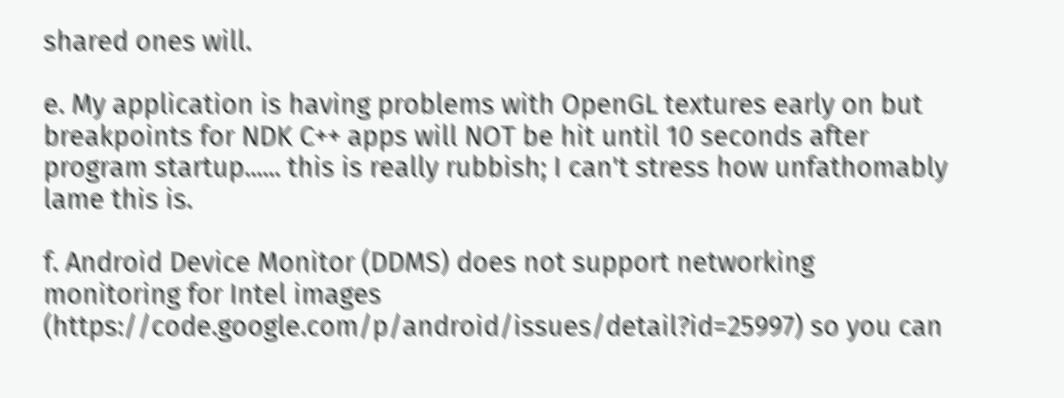shared ones will.

e. My application is having problems with OpenGL textures early on but breakpoints for NDK C++ apps will NOT be hit until 10 seconds after program startup...... this is really rubbish; I can't stress how unfathomably lame this is.

f. Android Device Monitor (DDMS) does not support networking monitoring for Intel images (https://code.google.com/p/android/issues/detail?id=25997) so you can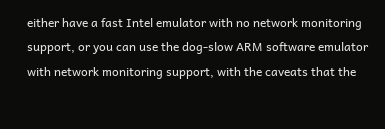either have a fast Intel emulator with no network monitoring support, or you can use the dog-slow ARM software emulator with network monitoring support, with the caveats that the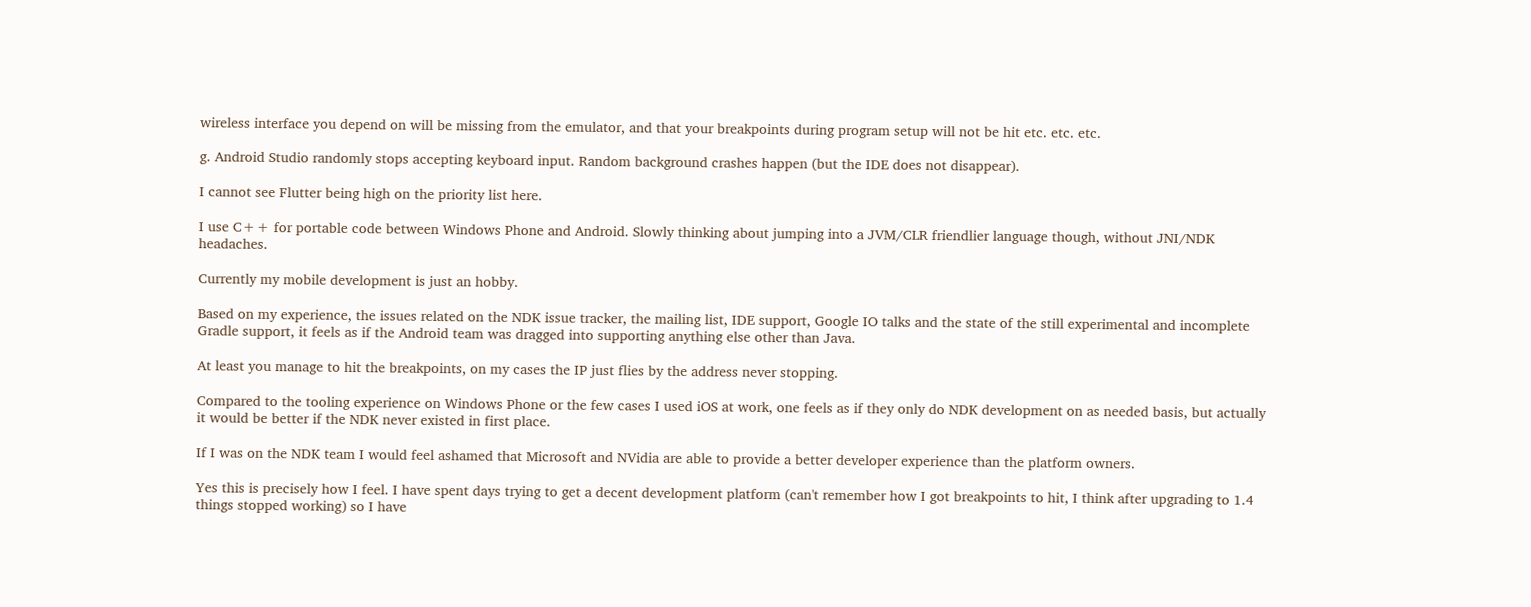wireless interface you depend on will be missing from the emulator, and that your breakpoints during program setup will not be hit etc. etc. etc.

g. Android Studio randomly stops accepting keyboard input. Random background crashes happen (but the IDE does not disappear).

I cannot see Flutter being high on the priority list here.

I use C++ for portable code between Windows Phone and Android. Slowly thinking about jumping into a JVM/CLR friendlier language though, without JNI/NDK headaches.

Currently my mobile development is just an hobby.

Based on my experience, the issues related on the NDK issue tracker, the mailing list, IDE support, Google IO talks and the state of the still experimental and incomplete Gradle support, it feels as if the Android team was dragged into supporting anything else other than Java.

At least you manage to hit the breakpoints, on my cases the IP just flies by the address never stopping.

Compared to the tooling experience on Windows Phone or the few cases I used iOS at work, one feels as if they only do NDK development on as needed basis, but actually it would be better if the NDK never existed in first place.

If I was on the NDK team I would feel ashamed that Microsoft and NVidia are able to provide a better developer experience than the platform owners.

Yes this is precisely how I feel. I have spent days trying to get a decent development platform (can't remember how I got breakpoints to hit, I think after upgrading to 1.4 things stopped working) so I have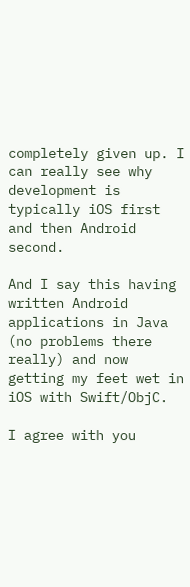completely given up. I can really see why development is typically iOS first and then Android second.

And I say this having written Android applications in Java (no problems there really) and now getting my feet wet in iOS with Swift/ObjC.

I agree with you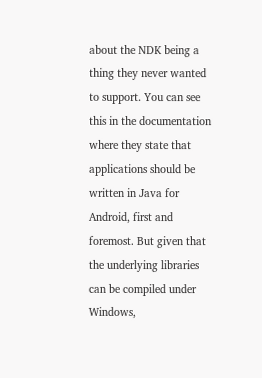about the NDK being a thing they never wanted to support. You can see this in the documentation where they state that applications should be written in Java for Android, first and foremost. But given that the underlying libraries can be compiled under Windows,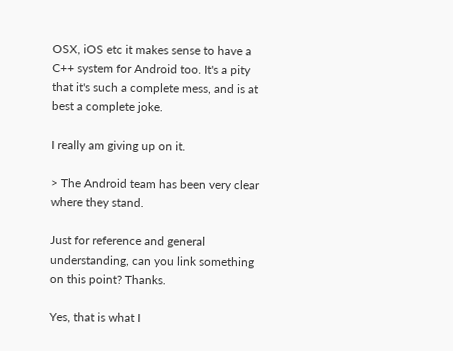OSX, iOS etc it makes sense to have a C++ system for Android too. It's a pity that it's such a complete mess, and is at best a complete joke.

I really am giving up on it.

> The Android team has been very clear where they stand.

Just for reference and general understanding, can you link something on this point? Thanks.

Yes, that is what I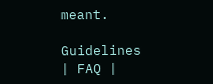meant.

Guidelines | FAQ |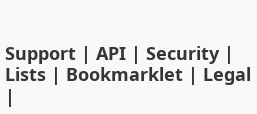Support | API | Security | Lists | Bookmarklet | Legal |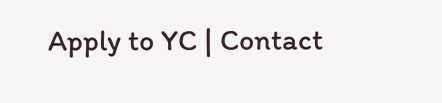Apply to YC | Contact